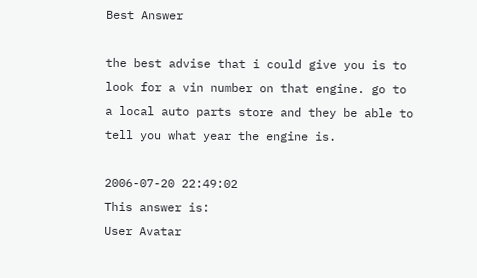Best Answer

the best advise that i could give you is to look for a vin number on that engine. go to a local auto parts store and they be able to tell you what year the engine is.

2006-07-20 22:49:02
This answer is:
User Avatar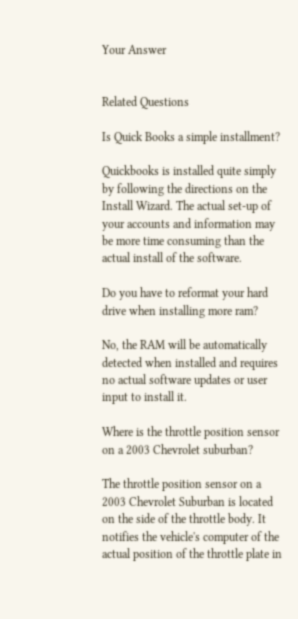Your Answer


Related Questions

Is Quick Books a simple installment?

Quickbooks is installed quite simply by following the directions on the Install Wizard. The actual set-up of your accounts and information may be more time consuming than the actual install of the software.

Do you have to reformat your hard drive when installing more ram?

No, the RAM will be automatically detected when installed and requires no actual software updates or user input to install it.

Where is the throttle position sensor on a 2003 Chevrolet suburban?

The throttle position sensor on a 2003 Chevrolet Suburban is located on the side of the throttle body. It notifies the vehicle's computer of the actual position of the throttle plate in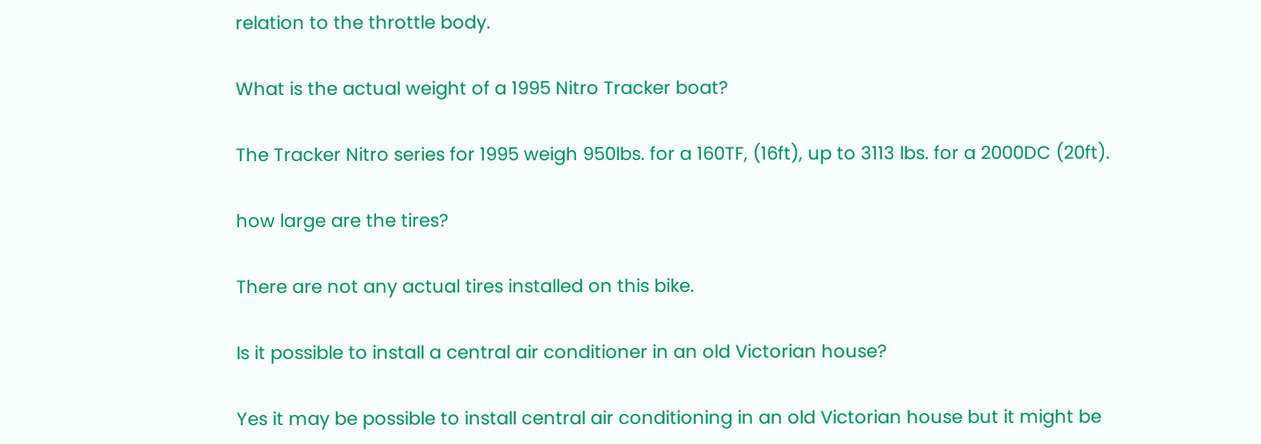relation to the throttle body.

What is the actual weight of a 1995 Nitro Tracker boat?

The Tracker Nitro series for 1995 weigh 950lbs. for a 160TF, (16ft), up to 3113 lbs. for a 2000DC (20ft).

how large are the tires?

There are not any actual tires installed on this bike.

Is it possible to install a central air conditioner in an old Victorian house?

Yes it may be possible to install central air conditioning in an old Victorian house but it might be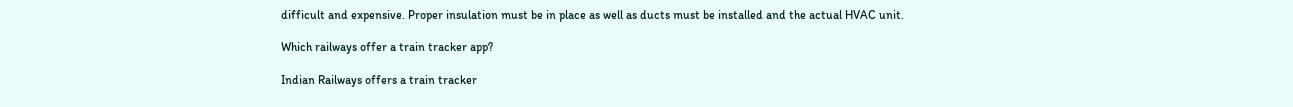difficult and expensive. Proper insulation must be in place as well as ducts must be installed and the actual HVAC unit.

Which railways offer a train tracker app?

Indian Railways offers a train tracker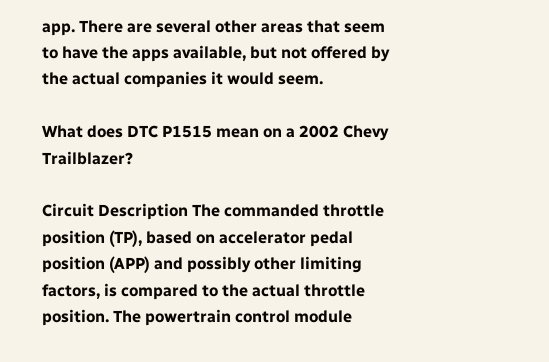app. There are several other areas that seem to have the apps available, but not offered by the actual companies it would seem.

What does DTC P1515 mean on a 2002 Chevy Trailblazer?

Circuit Description The commanded throttle position (TP), based on accelerator pedal position (APP) and possibly other limiting factors, is compared to the actual throttle position. The powertrain control module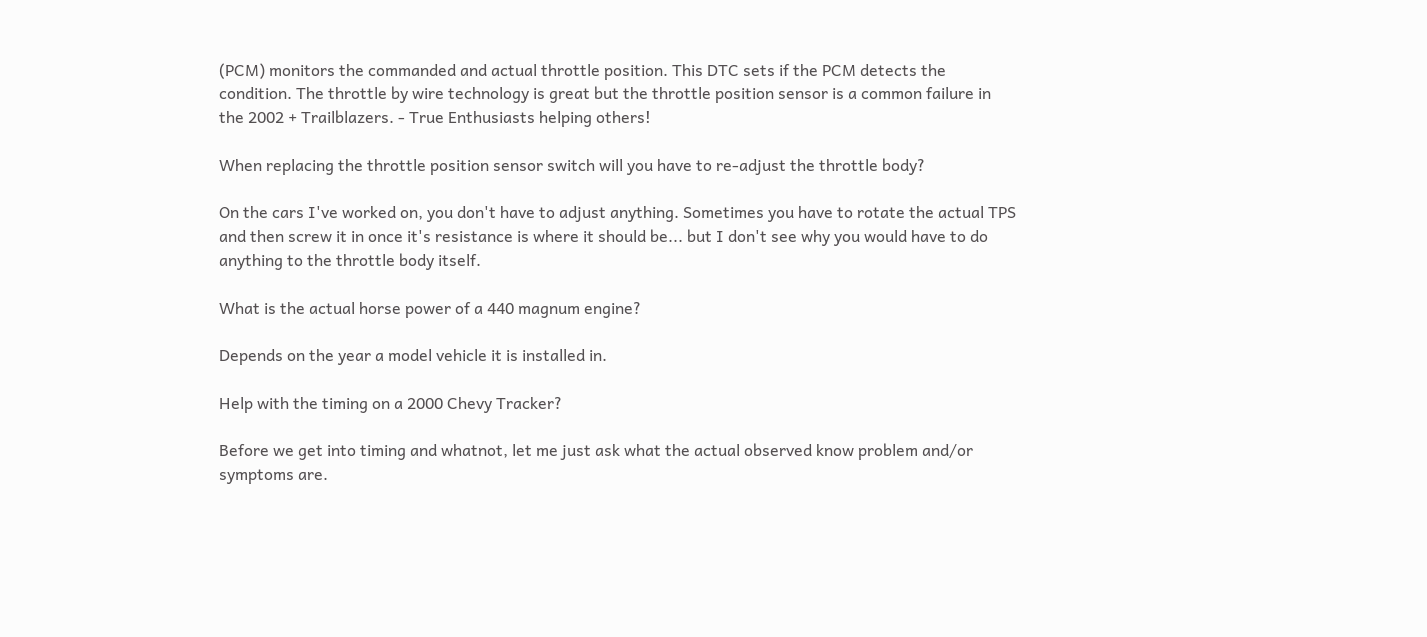(PCM) monitors the commanded and actual throttle position. This DTC sets if the PCM detects the condition. The throttle by wire technology is great but the throttle position sensor is a common failure in the 2002 + Trailblazers. - True Enthusiasts helping others!

When replacing the throttle position sensor switch will you have to re-adjust the throttle body?

On the cars I've worked on, you don't have to adjust anything. Sometimes you have to rotate the actual TPS and then screw it in once it's resistance is where it should be... but I don't see why you would have to do anything to the throttle body itself.

What is the actual horse power of a 440 magnum engine?

Depends on the year a model vehicle it is installed in.

Help with the timing on a 2000 Chevy Tracker?

Before we get into timing and whatnot, let me just ask what the actual observed know problem and/or symptoms are.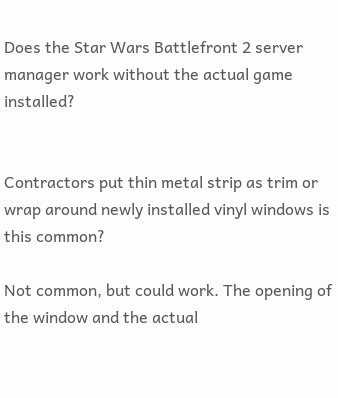Does the Star Wars Battlefront 2 server manager work without the actual game installed?


Contractors put thin metal strip as trim or wrap around newly installed vinyl windows is this common?

Not common, but could work. The opening of the window and the actual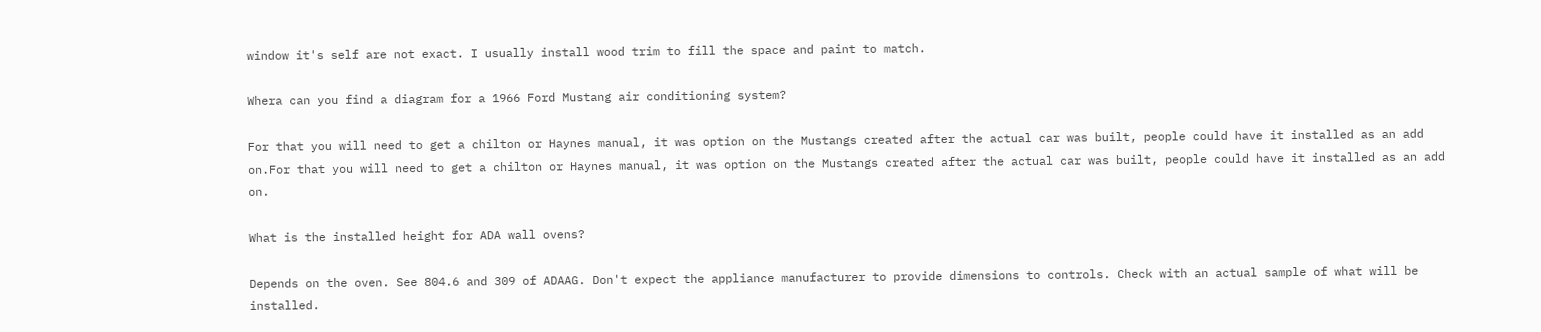window it's self are not exact. I usually install wood trim to fill the space and paint to match.

Whera can you find a diagram for a 1966 Ford Mustang air conditioning system?

For that you will need to get a chilton or Haynes manual, it was option on the Mustangs created after the actual car was built, people could have it installed as an add on.For that you will need to get a chilton or Haynes manual, it was option on the Mustangs created after the actual car was built, people could have it installed as an add on.

What is the installed height for ADA wall ovens?

Depends on the oven. See 804.6 and 309 of ADAAG. Don't expect the appliance manufacturer to provide dimensions to controls. Check with an actual sample of what will be installed.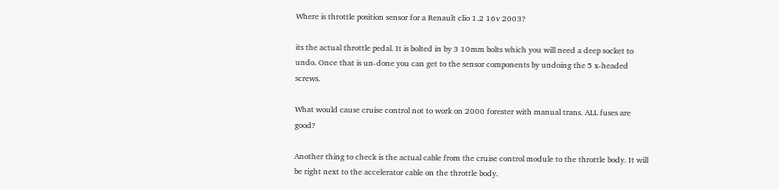Where is throttle position sensor for a Renault clio 1.2 16v 2003?

its the actual throttle pedal. It is bolted in by 3 10mm bolts which you will need a deep socket to undo. Once that is un-done you can get to the sensor components by undoing the 5 x-headed screws.

What would cause cruise control not to work on 2000 forester with manual trans. ALL fuses are good?

Another thing to check is the actual cable from the cruise control module to the throttle body. It will be right next to the accelerator cable on the throttle body.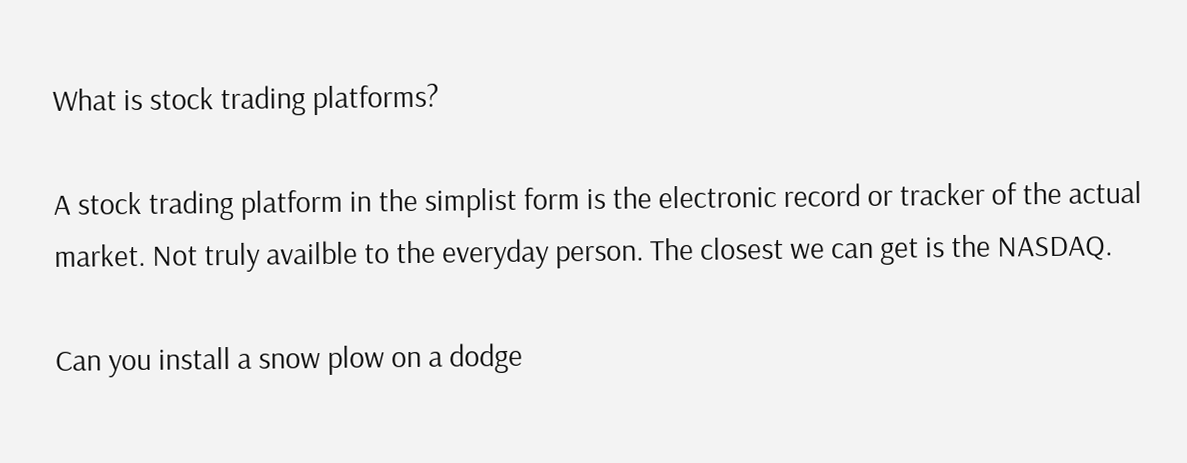What is stock trading platforms?

A stock trading platform in the simplist form is the electronic record or tracker of the actual market. Not truly availble to the everyday person. The closest we can get is the NASDAQ.

Can you install a snow plow on a dodge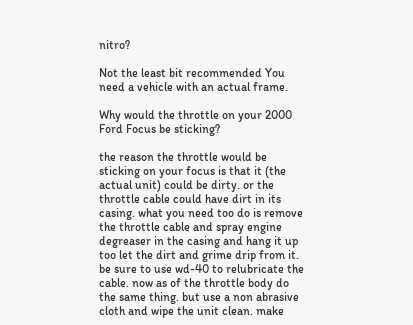nitro?

Not the least bit recommended You need a vehicle with an actual frame.

Why would the throttle on your 2000 Ford Focus be sticking?

the reason the throttle would be sticking on your focus is that it (the actual unit) could be dirty. or the throttle cable could have dirt in its casing. what you need too do is remove the throttle cable and spray engine degreaser in the casing and hang it up too let the dirt and grime drip from it. be sure to use wd-40 to relubricate the cable. now as of the throttle body do the same thing. but use a non abrasive cloth and wipe the unit clean. make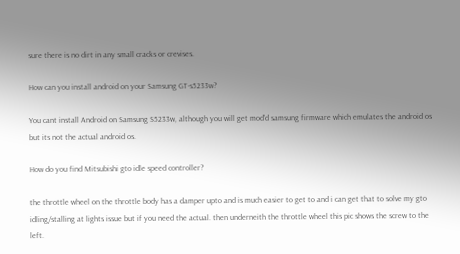sure there is no dirt in any small cracks or crevises.

How can you install android on your Samsung GT-s5233w?

You cant install Android on Samsung S5233w, although you will get mod'd samsung firmware which emulates the android os but its not the actual android os.

How do you find Mitsubishi gto idle speed controller?

the throttle wheel on the throttle body has a damper upto and is much easier to get to and i can get that to solve my gto idling/stalling at lights issue but if you need the actual. then underneith the throttle wheel this pic shows the screw to the left.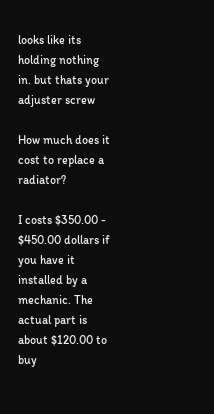looks like its holding nothing in. but thats your adjuster screw

How much does it cost to replace a radiator?

I costs $350.00 - $450.00 dollars if you have it installed by a mechanic. The actual part is about $120.00 to buy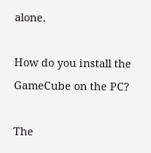alone.

How do you install the GameCube on the PC?

The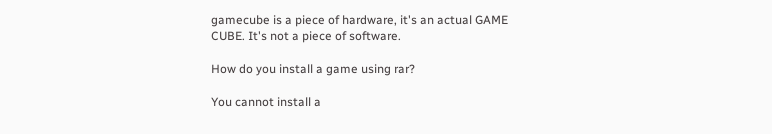gamecube is a piece of hardware, it's an actual GAME CUBE. It's not a piece of software.

How do you install a game using rar?

You cannot install a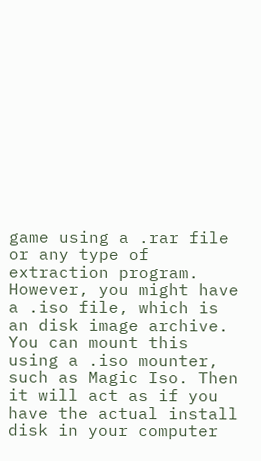game using a .rar file or any type of extraction program. However, you might have a .iso file, which is an disk image archive. You can mount this using a .iso mounter, such as Magic Iso. Then it will act as if you have the actual install disk in your computer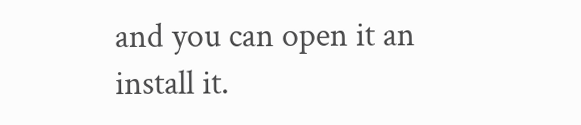and you can open it an install it.